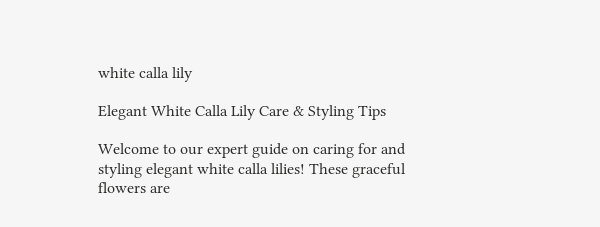white calla lily

Elegant White Calla Lily Care & Styling Tips

Welcome to our expert guide on caring for and styling elegant white calla lilies! These graceful flowers are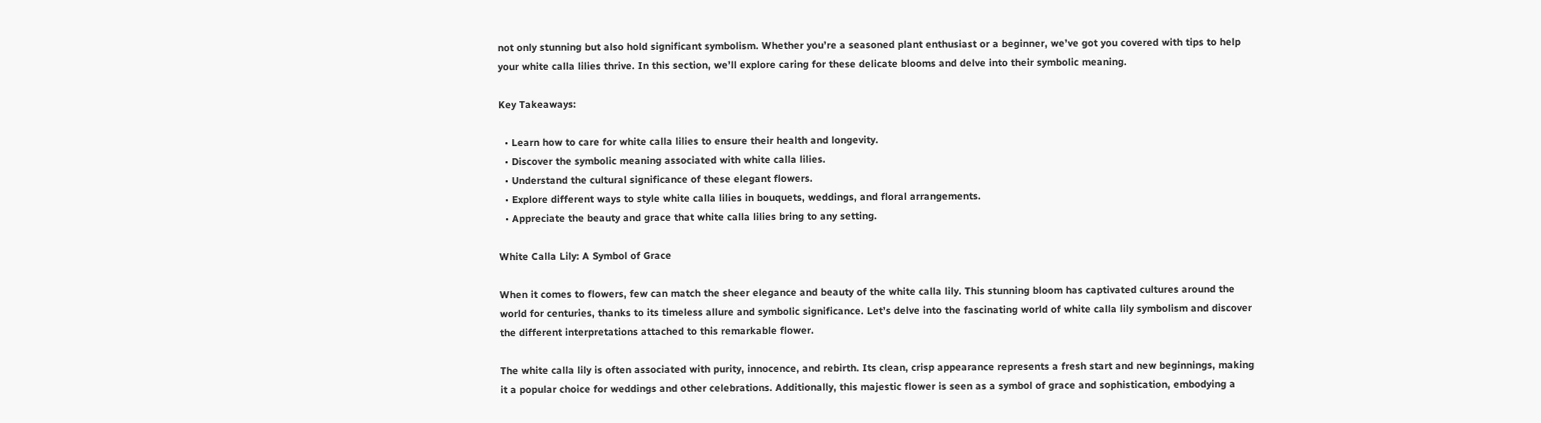not only stunning but also hold significant symbolism. Whether you’re a seasoned plant enthusiast or a beginner, we’ve got you covered with tips to help your white calla lilies thrive. In this section, we’ll explore caring for these delicate blooms and delve into their symbolic meaning.

Key Takeaways:

  • Learn how to care for white calla lilies to ensure their health and longevity.
  • Discover the symbolic meaning associated with white calla lilies.
  • Understand the cultural significance of these elegant flowers.
  • Explore different ways to style white calla lilies in bouquets, weddings, and floral arrangements.
  • Appreciate the beauty and grace that white calla lilies bring to any setting.

White Calla Lily: A Symbol of Grace

When it comes to flowers, few can match the sheer elegance and beauty of the white calla lily. This stunning bloom has captivated cultures around the world for centuries, thanks to its timeless allure and symbolic significance. Let’s delve into the fascinating world of white calla lily symbolism and discover the different interpretations attached to this remarkable flower.

The white calla lily is often associated with purity, innocence, and rebirth. Its clean, crisp appearance represents a fresh start and new beginnings, making it a popular choice for weddings and other celebrations. Additionally, this majestic flower is seen as a symbol of grace and sophistication, embodying a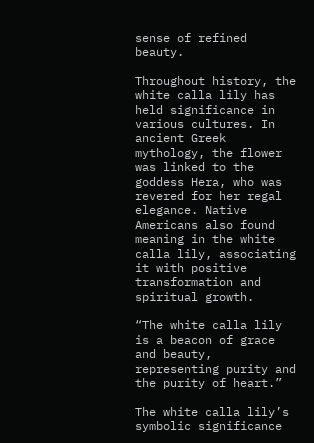sense of refined beauty.

Throughout history, the white calla lily has held significance in various cultures. In ancient Greek mythology, the flower was linked to the goddess Hera, who was revered for her regal elegance. Native Americans also found meaning in the white calla lily, associating it with positive transformation and spiritual growth.

“The white calla lily is a beacon of grace and beauty, representing purity and the purity of heart.”

The white calla lily’s symbolic significance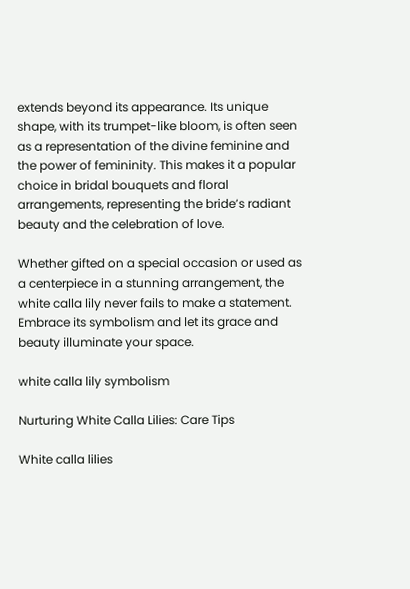extends beyond its appearance. Its unique shape, with its trumpet-like bloom, is often seen as a representation of the divine feminine and the power of femininity. This makes it a popular choice in bridal bouquets and floral arrangements, representing the bride’s radiant beauty and the celebration of love.

Whether gifted on a special occasion or used as a centerpiece in a stunning arrangement, the white calla lily never fails to make a statement. Embrace its symbolism and let its grace and beauty illuminate your space.

white calla lily symbolism

Nurturing White Calla Lilies: Care Tips

White calla lilies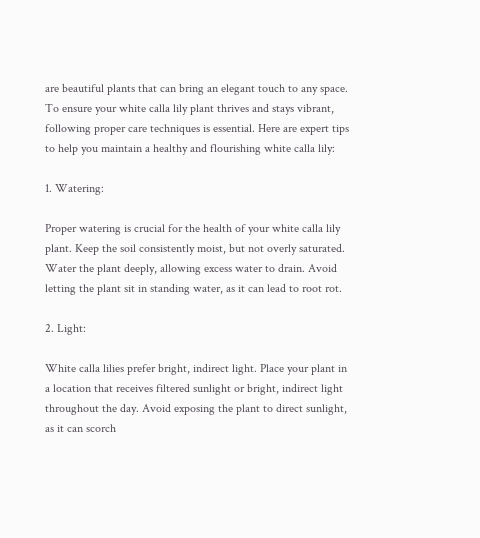are beautiful plants that can bring an elegant touch to any space. To ensure your white calla lily plant thrives and stays vibrant, following proper care techniques is essential. Here are expert tips to help you maintain a healthy and flourishing white calla lily:

1. Watering:

Proper watering is crucial for the health of your white calla lily plant. Keep the soil consistently moist, but not overly saturated. Water the plant deeply, allowing excess water to drain. Avoid letting the plant sit in standing water, as it can lead to root rot.

2. Light:

White calla lilies prefer bright, indirect light. Place your plant in a location that receives filtered sunlight or bright, indirect light throughout the day. Avoid exposing the plant to direct sunlight, as it can scorch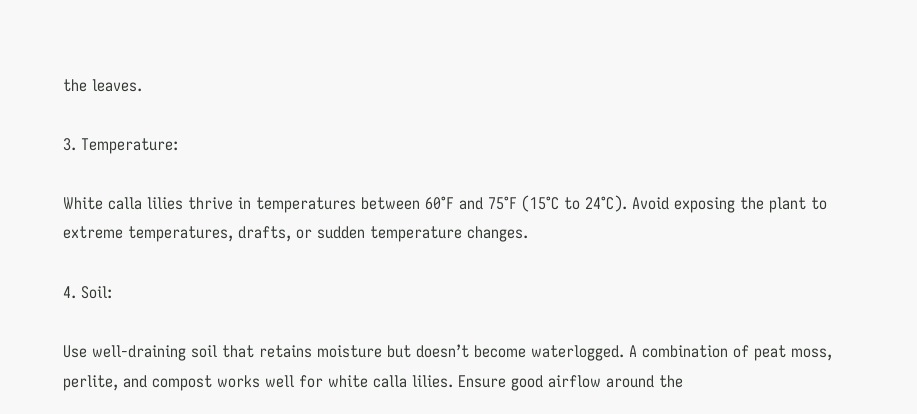the leaves.

3. Temperature:

White calla lilies thrive in temperatures between 60°F and 75°F (15°C to 24°C). Avoid exposing the plant to extreme temperatures, drafts, or sudden temperature changes.

4. Soil:

Use well-draining soil that retains moisture but doesn’t become waterlogged. A combination of peat moss, perlite, and compost works well for white calla lilies. Ensure good airflow around the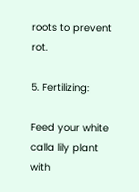roots to prevent rot.

5. Fertilizing:

Feed your white calla lily plant with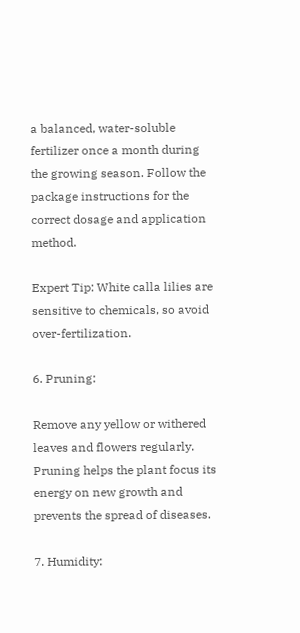a balanced, water-soluble fertilizer once a month during the growing season. Follow the package instructions for the correct dosage and application method.

Expert Tip: White calla lilies are sensitive to chemicals, so avoid over-fertilization.

6. Pruning:

Remove any yellow or withered leaves and flowers regularly. Pruning helps the plant focus its energy on new growth and prevents the spread of diseases.

7. Humidity: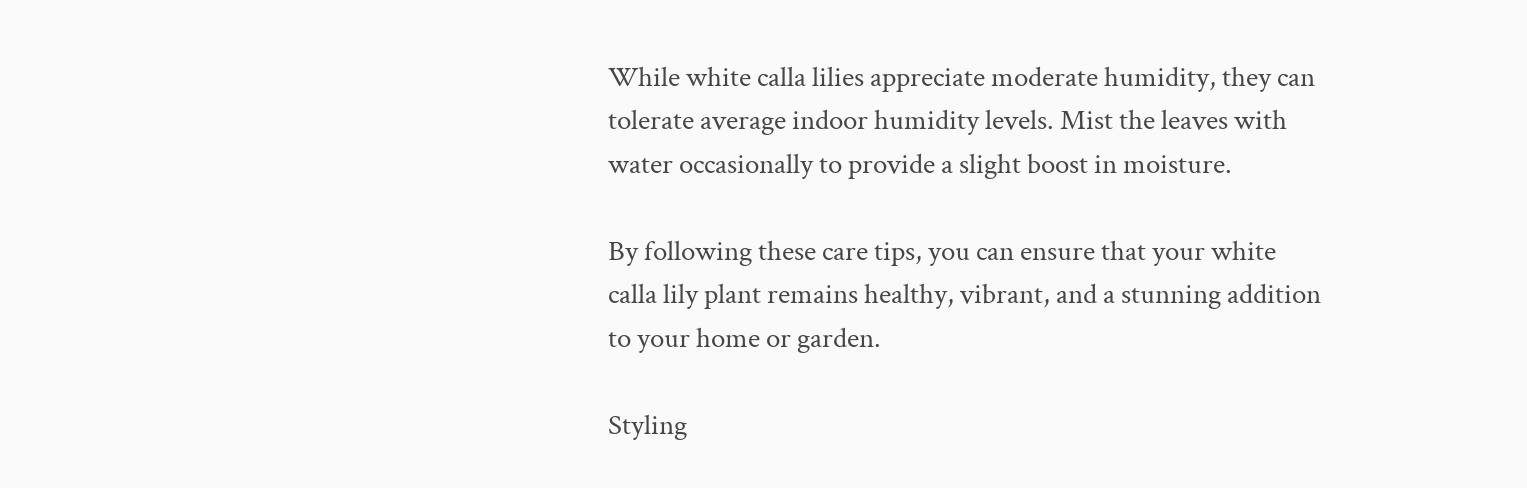While white calla lilies appreciate moderate humidity, they can tolerate average indoor humidity levels. Mist the leaves with water occasionally to provide a slight boost in moisture.

By following these care tips, you can ensure that your white calla lily plant remains healthy, vibrant, and a stunning addition to your home or garden.

Styling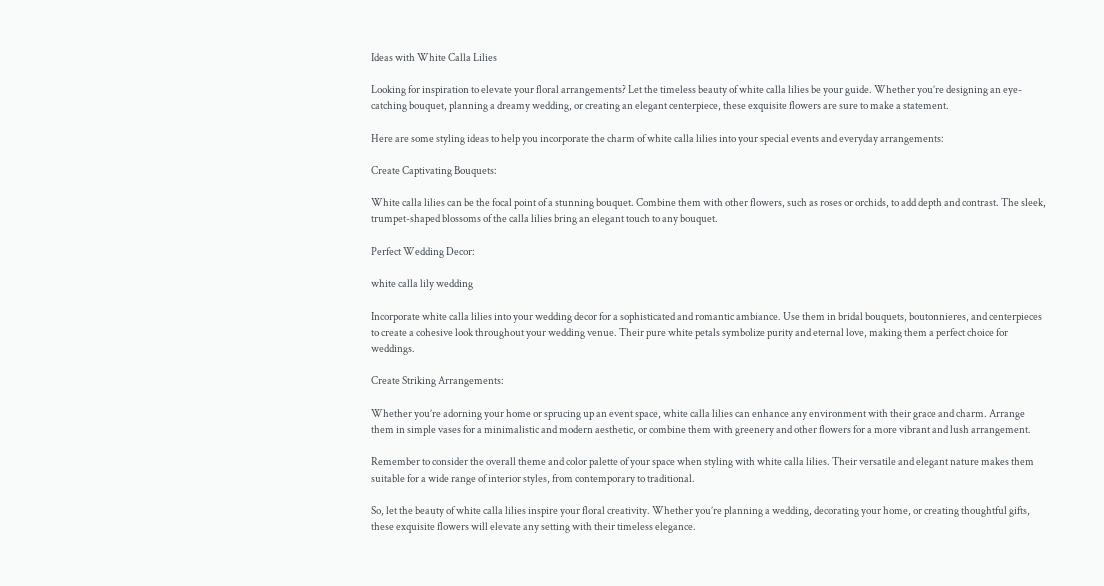Ideas with White Calla Lilies

Looking for inspiration to elevate your floral arrangements? Let the timeless beauty of white calla lilies be your guide. Whether you’re designing an eye-catching bouquet, planning a dreamy wedding, or creating an elegant centerpiece, these exquisite flowers are sure to make a statement.

Here are some styling ideas to help you incorporate the charm of white calla lilies into your special events and everyday arrangements:

Create Captivating Bouquets:

White calla lilies can be the focal point of a stunning bouquet. Combine them with other flowers, such as roses or orchids, to add depth and contrast. The sleek, trumpet-shaped blossoms of the calla lilies bring an elegant touch to any bouquet.

Perfect Wedding Decor:

white calla lily wedding

Incorporate white calla lilies into your wedding decor for a sophisticated and romantic ambiance. Use them in bridal bouquets, boutonnieres, and centerpieces to create a cohesive look throughout your wedding venue. Their pure white petals symbolize purity and eternal love, making them a perfect choice for weddings.

Create Striking Arrangements:

Whether you’re adorning your home or sprucing up an event space, white calla lilies can enhance any environment with their grace and charm. Arrange them in simple vases for a minimalistic and modern aesthetic, or combine them with greenery and other flowers for a more vibrant and lush arrangement.

Remember to consider the overall theme and color palette of your space when styling with white calla lilies. Their versatile and elegant nature makes them suitable for a wide range of interior styles, from contemporary to traditional.

So, let the beauty of white calla lilies inspire your floral creativity. Whether you’re planning a wedding, decorating your home, or creating thoughtful gifts, these exquisite flowers will elevate any setting with their timeless elegance.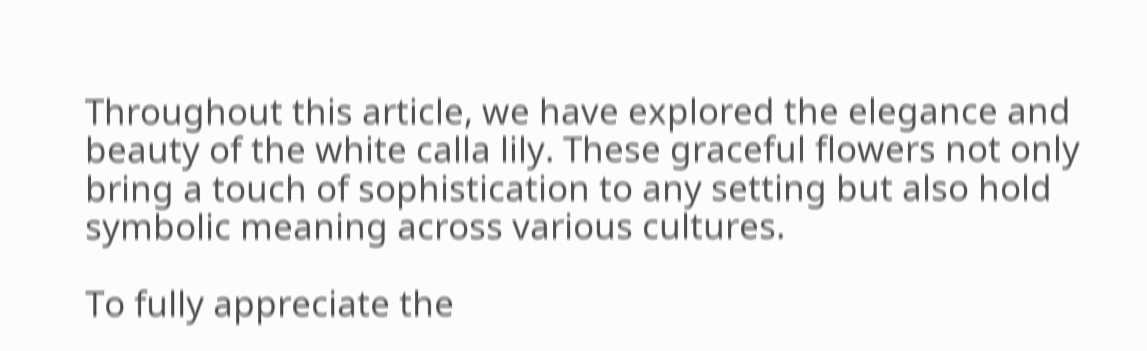Throughout this article, we have explored the elegance and beauty of the white calla lily. These graceful flowers not only bring a touch of sophistication to any setting but also hold symbolic meaning across various cultures.

To fully appreciate the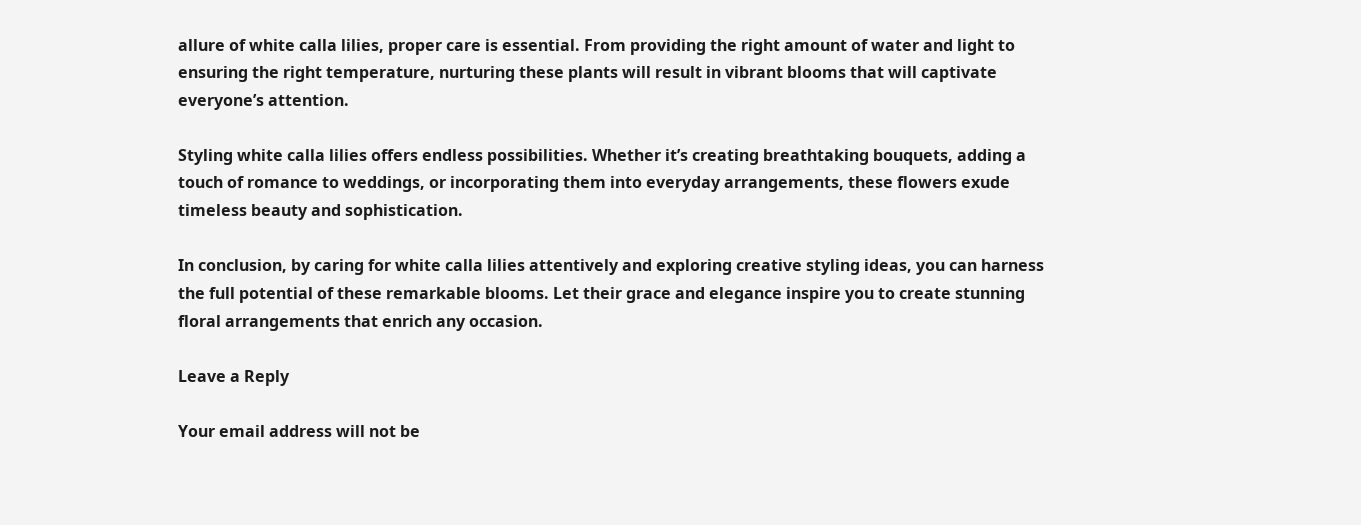allure of white calla lilies, proper care is essential. From providing the right amount of water and light to ensuring the right temperature, nurturing these plants will result in vibrant blooms that will captivate everyone’s attention.

Styling white calla lilies offers endless possibilities. Whether it’s creating breathtaking bouquets, adding a touch of romance to weddings, or incorporating them into everyday arrangements, these flowers exude timeless beauty and sophistication.

In conclusion, by caring for white calla lilies attentively and exploring creative styling ideas, you can harness the full potential of these remarkable blooms. Let their grace and elegance inspire you to create stunning floral arrangements that enrich any occasion.

Leave a Reply

Your email address will not be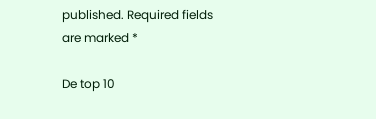published. Required fields are marked *

De top 10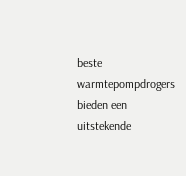beste warmtepompdrogers bieden een uitstekende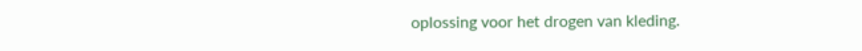oplossing voor het drogen van kleding.